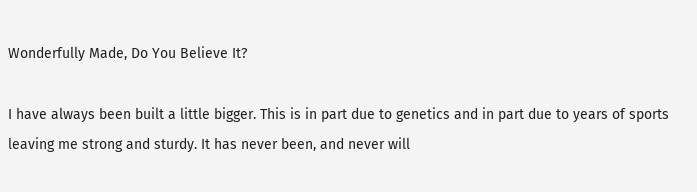Wonderfully Made, Do You Believe It?

I have always been built a little bigger. This is in part due to genetics and in part due to years of sports leaving me strong and sturdy. It has never been, and never will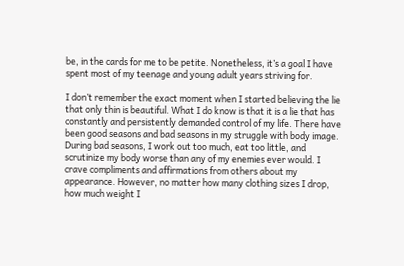be, in the cards for me to be petite. Nonetheless, it’s a goal I have spent most of my teenage and young adult years striving for.

I don’t remember the exact moment when I started believing the lie that only thin is beautiful. What I do know is that it is a lie that has constantly and persistently demanded control of my life. There have been good seasons and bad seasons in my struggle with body image. During bad seasons, I work out too much, eat too little, and scrutinize my body worse than any of my enemies ever would. I crave compliments and affirmations from others about my appearance. However, no matter how many clothing sizes I drop, how much weight I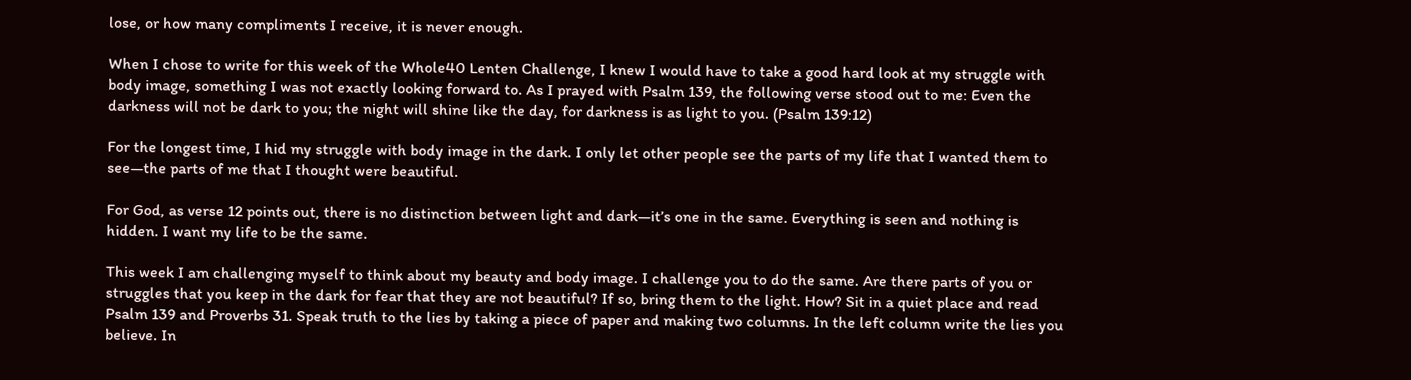lose, or how many compliments I receive, it is never enough.

When I chose to write for this week of the Whole40 Lenten Challenge, I knew I would have to take a good hard look at my struggle with body image, something I was not exactly looking forward to. As I prayed with Psalm 139, the following verse stood out to me: Even the darkness will not be dark to you; the night will shine like the day, for darkness is as light to you. (Psalm 139:12)

For the longest time, I hid my struggle with body image in the dark. I only let other people see the parts of my life that I wanted them to see—the parts of me that I thought were beautiful.

For God, as verse 12 points out, there is no distinction between light and dark—it’s one in the same. Everything is seen and nothing is hidden. I want my life to be the same.

This week I am challenging myself to think about my beauty and body image. I challenge you to do the same. Are there parts of you or struggles that you keep in the dark for fear that they are not beautiful? If so, bring them to the light. How? Sit in a quiet place and read Psalm 139 and Proverbs 31. Speak truth to the lies by taking a piece of paper and making two columns. In the left column write the lies you believe. In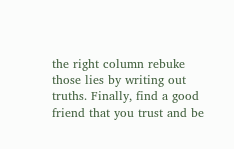the right column rebuke those lies by writing out truths. Finally, find a good friend that you trust and be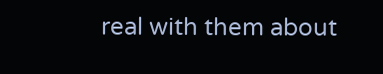real with them about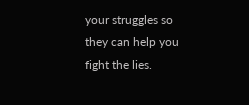your struggles so they can help you fight the lies.